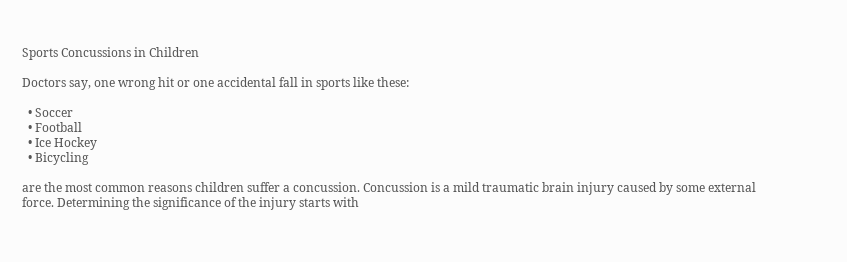Sports Concussions in Children

Doctors say, one wrong hit or one accidental fall in sports like these:

  • Soccer
  • Football
  • Ice Hockey
  • Bicycling

are the most common reasons children suffer a concussion. Concussion is a mild traumatic brain injury caused by some external force. Determining the significance of the injury starts with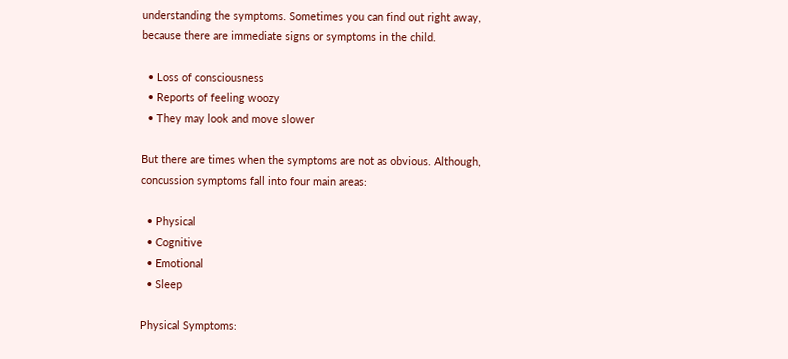understanding the symptoms. Sometimes you can find out right away, because there are immediate signs or symptoms in the child.

  • Loss of consciousness
  • Reports of feeling woozy
  • They may look and move slower

But there are times when the symptoms are not as obvious. Although, concussion symptoms fall into four main areas:

  • Physical
  • Cognitive
  • Emotional
  • Sleep

Physical Symptoms: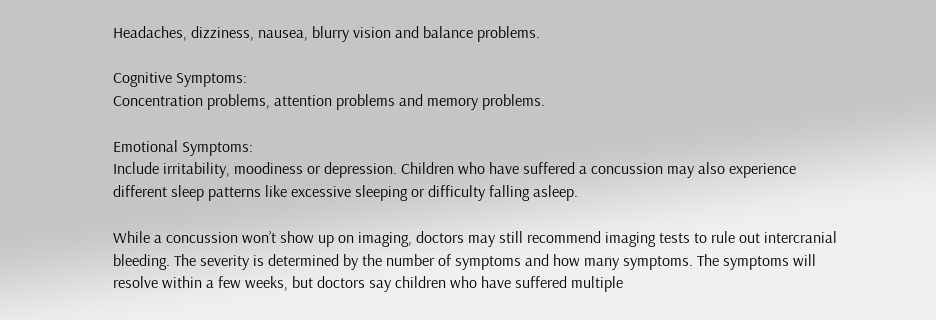Headaches, dizziness, nausea, blurry vision and balance problems.

Cognitive Symptoms:
Concentration problems, attention problems and memory problems.

Emotional Symptoms:
Include irritability, moodiness or depression. Children who have suffered a concussion may also experience different sleep patterns like excessive sleeping or difficulty falling asleep.

While a concussion won’t show up on imaging, doctors may still recommend imaging tests to rule out intercranial bleeding. The severity is determined by the number of symptoms and how many symptoms. The symptoms will resolve within a few weeks, but doctors say children who have suffered multiple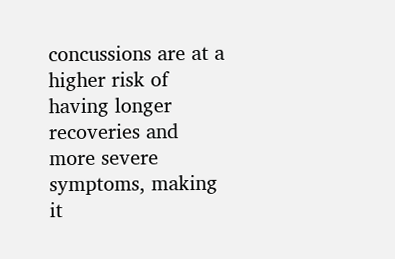concussions are at a higher risk of having longer recoveries and more severe symptoms, making it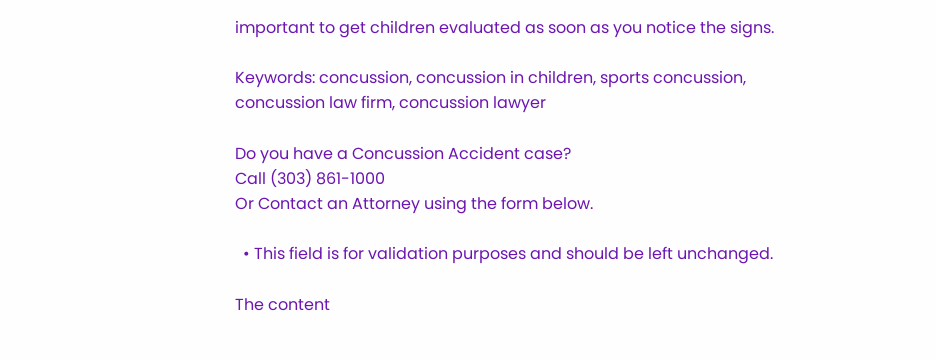important to get children evaluated as soon as you notice the signs.

Keywords: concussion, concussion in children, sports concussion, concussion law firm, concussion lawyer

Do you have a Concussion Accident case?
Call (303) 861-1000
Or Contact an Attorney using the form below.

  • This field is for validation purposes and should be left unchanged.

The content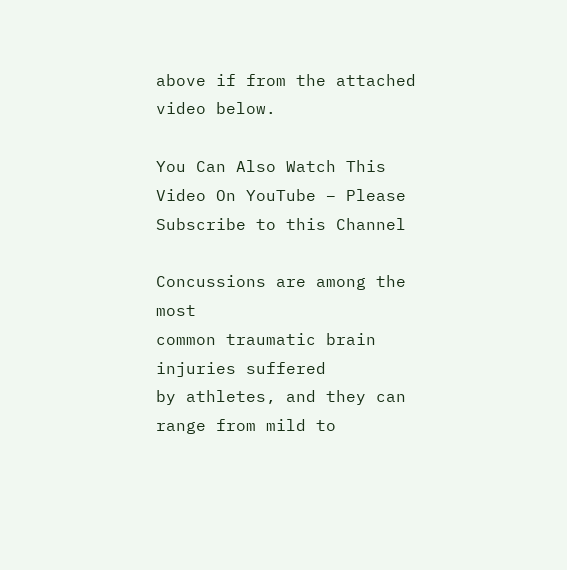above if from the attached video below.

You Can Also Watch This Video On YouTube – Please Subscribe to this Channel

Concussions are among the most
common traumatic brain injuries suffered
by athletes, and they can range from mild to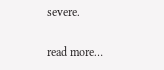severe.

read more…